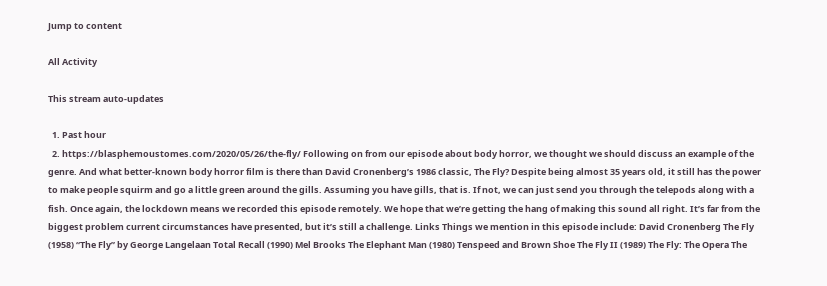Jump to content

All Activity

This stream auto-updates

  1. Past hour
  2. https://blasphemoustomes.com/2020/05/26/the-fly/ Following on from our episode about body horror, we thought we should discuss an example of the genre. And what better-known body horror film is there than David Cronenberg’s 1986 classic, The Fly? Despite being almost 35 years old, it still has the power to make people squirm and go a little green around the gills. Assuming you have gills, that is. If not, we can just send you through the telepods along with a fish. Once again, the lockdown means we recorded this episode remotely. We hope that we’re getting the hang of making this sound all right. It’s far from the biggest problem current circumstances have presented, but it’s still a challenge. Links Things we mention in this episode include: David Cronenberg The Fly (1958) “The Fly” by George Langelaan Total Recall (1990) Mel Brooks The Elephant Man (1980) Tenspeed and Brown Shoe The Fly II (1989) The Fly: The Opera The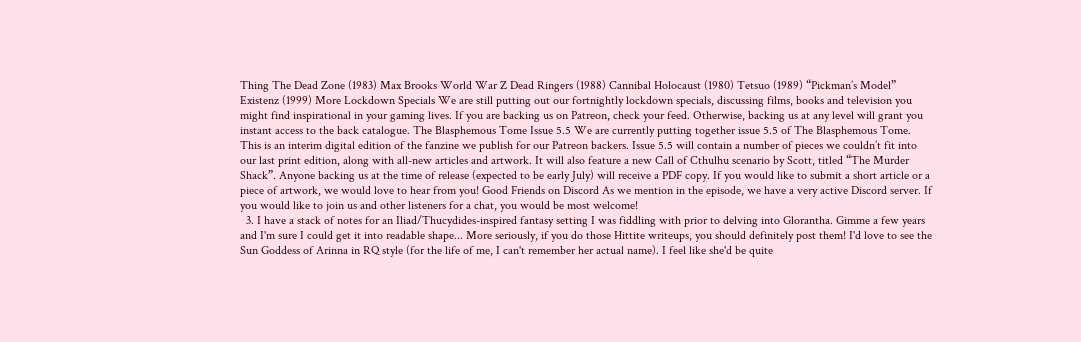Thing The Dead Zone (1983) Max Brooks World War Z Dead Ringers (1988) Cannibal Holocaust (1980) Tetsuo (1989) “Pickman’s Model” Existenz (1999) More Lockdown Specials We are still putting out our fortnightly lockdown specials, discussing films, books and television you might find inspirational in your gaming lives. If you are backing us on Patreon, check your feed. Otherwise, backing us at any level will grant you instant access to the back catalogue. The Blasphemous Tome Issue 5.5 We are currently putting together issue 5.5 of The Blasphemous Tome. This is an interim digital edition of the fanzine we publish for our Patreon backers. Issue 5.5 will contain a number of pieces we couldn’t fit into our last print edition, along with all-new articles and artwork. It will also feature a new Call of Cthulhu scenario by Scott, titled “The Murder Shack”. Anyone backing us at the time of release (expected to be early July) will receive a PDF copy. If you would like to submit a short article or a piece of artwork, we would love to hear from you! Good Friends on Discord As we mention in the episode, we have a very active Discord server. If you would like to join us and other listeners for a chat, you would be most welcome!
  3. I have a stack of notes for an Iliad/Thucydides-inspired fantasy setting I was fiddling with prior to delving into Glorantha. Gimme a few years and I'm sure I could get it into readable shape... More seriously, if you do those Hittite writeups, you should definitely post them! I'd love to see the Sun Goddess of Arinna in RQ style (for the life of me, I can't remember her actual name). I feel like she'd be quite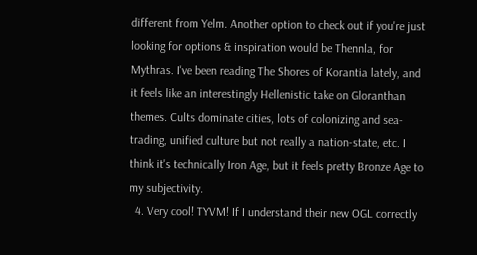different from Yelm. Another option to check out if you're just looking for options & inspiration would be Thennla, for Mythras. I've been reading The Shores of Korantia lately, and it feels like an interestingly Hellenistic take on Gloranthan themes. Cults dominate cities, lots of colonizing and sea-trading, unified culture but not really a nation-state, etc. I think it's technically Iron Age, but it feels pretty Bronze Age to my subjectivity.
  4. Very cool! TYVM! If I understand their new OGL correctly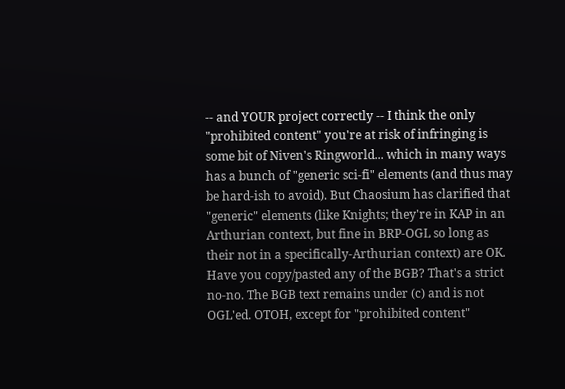-- and YOUR project correctly -- I think the only "prohibited content" you're at risk of infringing is some bit of Niven's Ringworld... which in many ways has a bunch of "generic sci-fi" elements (and thus may be hard-ish to avoid). But Chaosium has clarified that "generic" elements (like Knights; they're in KAP in an Arthurian context, but fine in BRP-OGL so long as their not in a specifically-Arthurian context) are OK. Have you copy/pasted any of the BGB? That's a strict no-no. The BGB text remains under (c) and is not OGL'ed. OTOH, except for "prohibited content"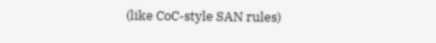(like CoC-style SAN rules)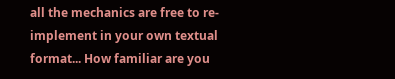all the mechanics are free to re-implement in your own textual format... How familiar are you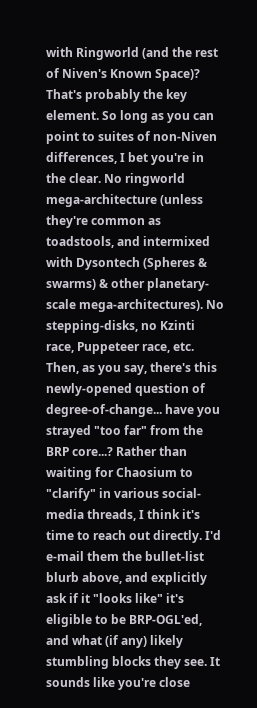with Ringworld (and the rest of Niven's Known Space)? That's probably the key element. So long as you can point to suites of non-Niven differences, I bet you're in the clear. No ringworld mega-architecture (unless they're common as toadstools, and intermixed with Dysontech (Spheres & swarms) & other planetary-scale mega-architectures). No stepping-disks, no Kzinti race, Puppeteer race, etc. Then, as you say, there's this newly-opened question of degree-of-change... have you strayed "too far" from the BRP core...? Rather than waiting for Chaosium to "clarify" in various social-media threads, I think it's time to reach out directly. I'd e-mail them the bullet-list blurb above, and explicitly ask if it "looks like" it's eligible to be BRP-OGL'ed, and what (if any) likely stumbling blocks they see. It sounds like you're close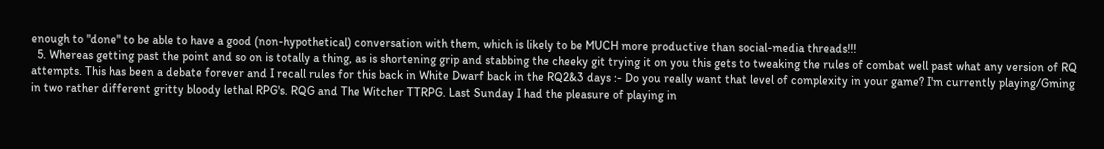enough to "done" to be able to have a good (non-hypothetical) conversation with them, which is likely to be MUCH more productive than social-media threads!!!
  5. Whereas getting past the point and so on is totally a thing, as is shortening grip and stabbing the cheeky git trying it on you this gets to tweaking the rules of combat well past what any version of RQ attempts. This has been a debate forever and I recall rules for this back in White Dwarf back in the RQ2&3 days :- Do you really want that level of complexity in your game? I'm currently playing/Gming in two rather different gritty bloody lethal RPG's. RQG and The Witcher TTRPG. Last Sunday I had the pleasure of playing in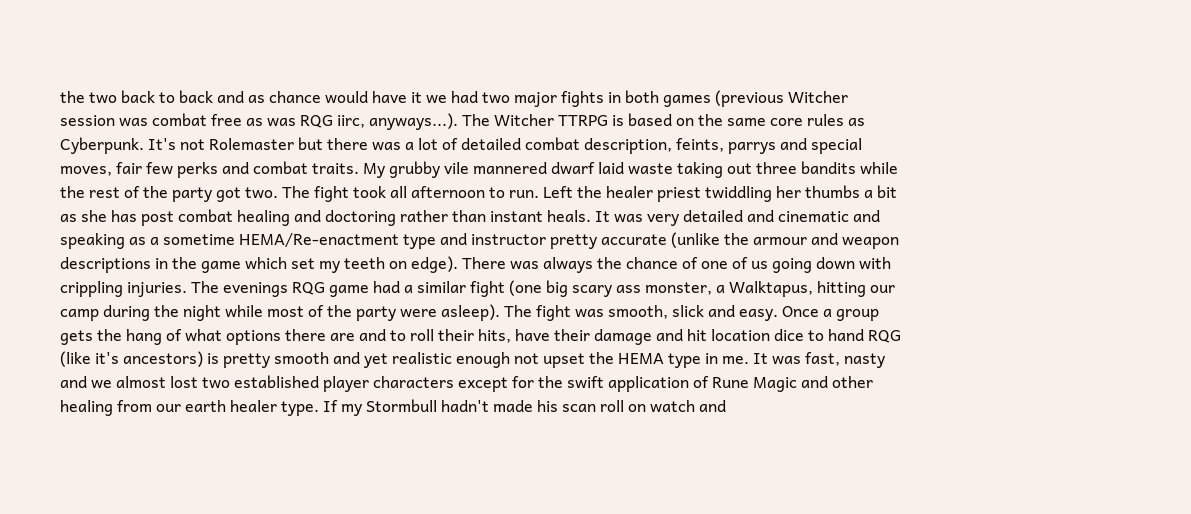the two back to back and as chance would have it we had two major fights in both games (previous Witcher session was combat free as was RQG iirc, anyways...). The Witcher TTRPG is based on the same core rules as Cyberpunk. It's not Rolemaster but there was a lot of detailed combat description, feints, parrys and special moves, fair few perks and combat traits. My grubby vile mannered dwarf laid waste taking out three bandits while the rest of the party got two. The fight took all afternoon to run. Left the healer priest twiddling her thumbs a bit as she has post combat healing and doctoring rather than instant heals. It was very detailed and cinematic and speaking as a sometime HEMA/Re-enactment type and instructor pretty accurate (unlike the armour and weapon descriptions in the game which set my teeth on edge). There was always the chance of one of us going down with crippling injuries. The evenings RQG game had a similar fight (one big scary ass monster, a Walktapus, hitting our camp during the night while most of the party were asleep). The fight was smooth, slick and easy. Once a group gets the hang of what options there are and to roll their hits, have their damage and hit location dice to hand RQG (like it's ancestors) is pretty smooth and yet realistic enough not upset the HEMA type in me. It was fast, nasty and we almost lost two established player characters except for the swift application of Rune Magic and other healing from our earth healer type. If my Stormbull hadn't made his scan roll on watch and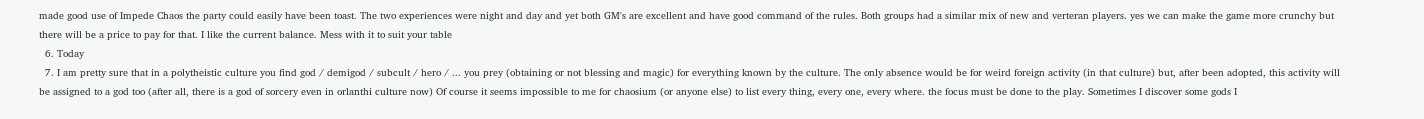made good use of Impede Chaos the party could easily have been toast. The two experiences were night and day and yet both GM's are excellent and have good command of the rules. Both groups had a similar mix of new and verteran players. yes we can make the game more crunchy but there will be a price to pay for that. I like the current balance. Mess with it to suit your table
  6. Today
  7. I am pretty sure that in a polytheistic culture you find god / demigod / subcult / hero / ... you prey (obtaining or not blessing and magic) for everything known by the culture. The only absence would be for weird foreign activity (in that culture) but, after been adopted, this activity will be assigned to a god too (after all, there is a god of sorcery even in orlanthi culture now) Of course it seems impossible to me for chaosium (or anyone else) to list every thing, every one, every where. the focus must be done to the play. Sometimes I discover some gods I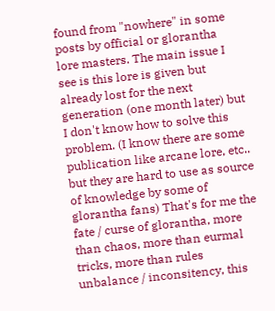found from "nowhere" in some posts by official or glorantha lore masters. The main issue I see is this lore is given but already lost for the next generation (one month later) but I don't know how to solve this problem. (I know there are some publication like arcane lore, etc.. but they are hard to use as source of knowledge by some of glorantha fans) That's for me the fate / curse of glorantha, more than chaos, more than eurmal tricks, more than rules unbalance / inconsitency, this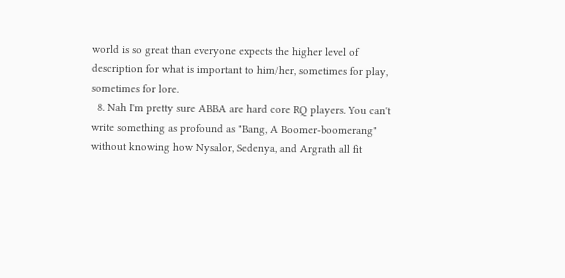world is so great than everyone expects the higher level of description for what is important to him/her, sometimes for play, sometimes for lore.
  8. Nah I'm pretty sure ABBA are hard core RQ players. You can't write something as profound as "Bang, A Boomer-boomerang" without knowing how Nysalor, Sedenya, and Argrath all fit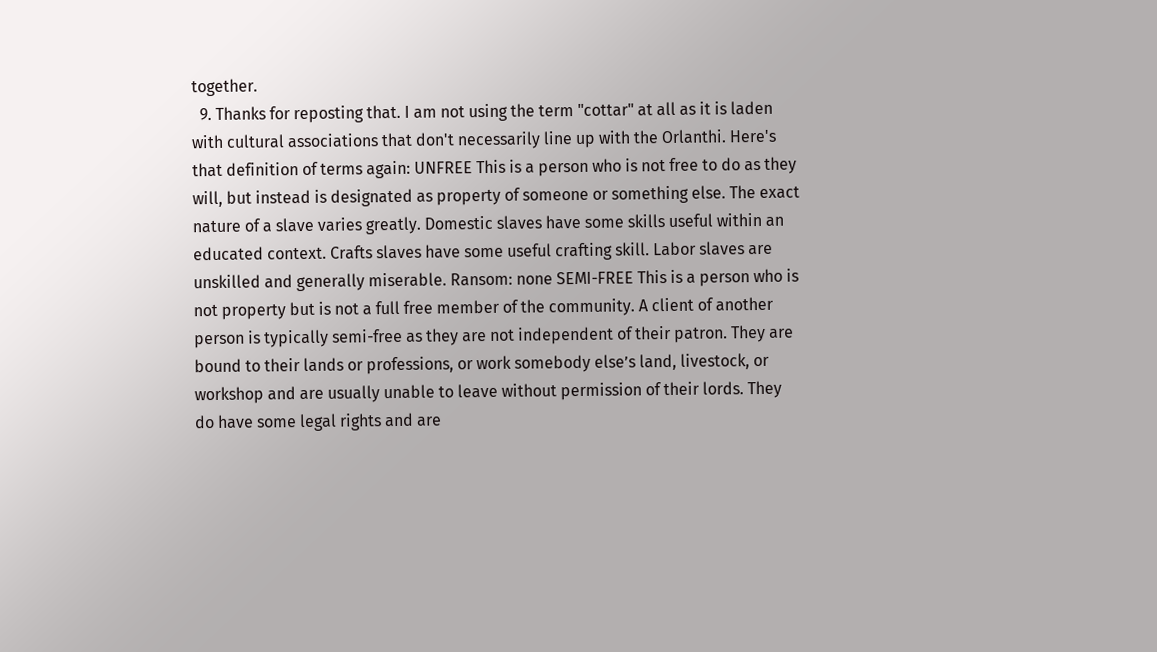together.
  9. Thanks for reposting that. I am not using the term "cottar" at all as it is laden with cultural associations that don't necessarily line up with the Orlanthi. Here's that definition of terms again: UNFREE This is a person who is not free to do as they will, but instead is designated as property of someone or something else. The exact nature of a slave varies greatly. Domestic slaves have some skills useful within an educated context. Crafts slaves have some useful crafting skill. Labor slaves are unskilled and generally miserable. Ransom: none SEMI-FREE This is a person who is not property but is not a full free member of the community. A client of another person is typically semi-free as they are not independent of their patron. They are bound to their lands or professions, or work somebody else’s land, livestock, or workshop and are usually unable to leave without permission of their lords. They do have some legal rights and are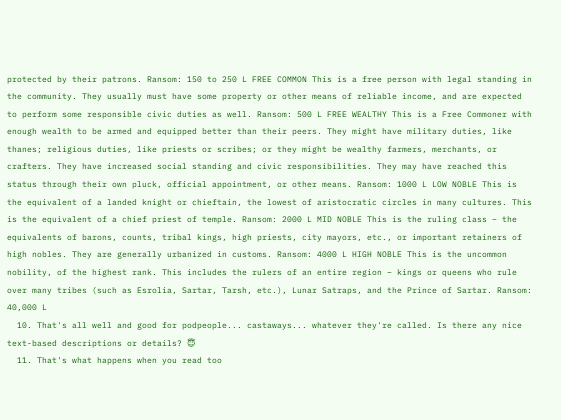protected by their patrons. Ransom: 150 to 250 L FREE COMMON This is a free person with legal standing in the community. They usually must have some property or other means of reliable income, and are expected to perform some responsible civic duties as well. Ransom: 500 L FREE WEALTHY This is a Free Commoner with enough wealth to be armed and equipped better than their peers. They might have military duties, like thanes; religious duties, like priests or scribes; or they might be wealthy farmers, merchants, or crafters. They have increased social standing and civic responsibilities. They may have reached this status through their own pluck, official appointment, or other means. Ransom: 1000 L LOW NOBLE This is the equivalent of a landed knight or chieftain, the lowest of aristocratic circles in many cultures. This is the equivalent of a chief priest of temple. Ransom: 2000 L MID NOBLE This is the ruling class – the equivalents of barons, counts, tribal kings, high priests, city mayors, etc., or important retainers of high nobles. They are generally urbanized in customs. Ransom: 4000 L HIGH NOBLE This is the uncommon nobility, of the highest rank. This includes the rulers of an entire region – kings or queens who rule over many tribes (such as Esrolia, Sartar, Tarsh, etc.), Lunar Satraps, and the Prince of Sartar. Ransom: 40,000 L
  10. That's all well and good for podpeople... castaways... whatever they're called. Is there any nice text-based descriptions or details? 😇
  11. That's what happens when you read too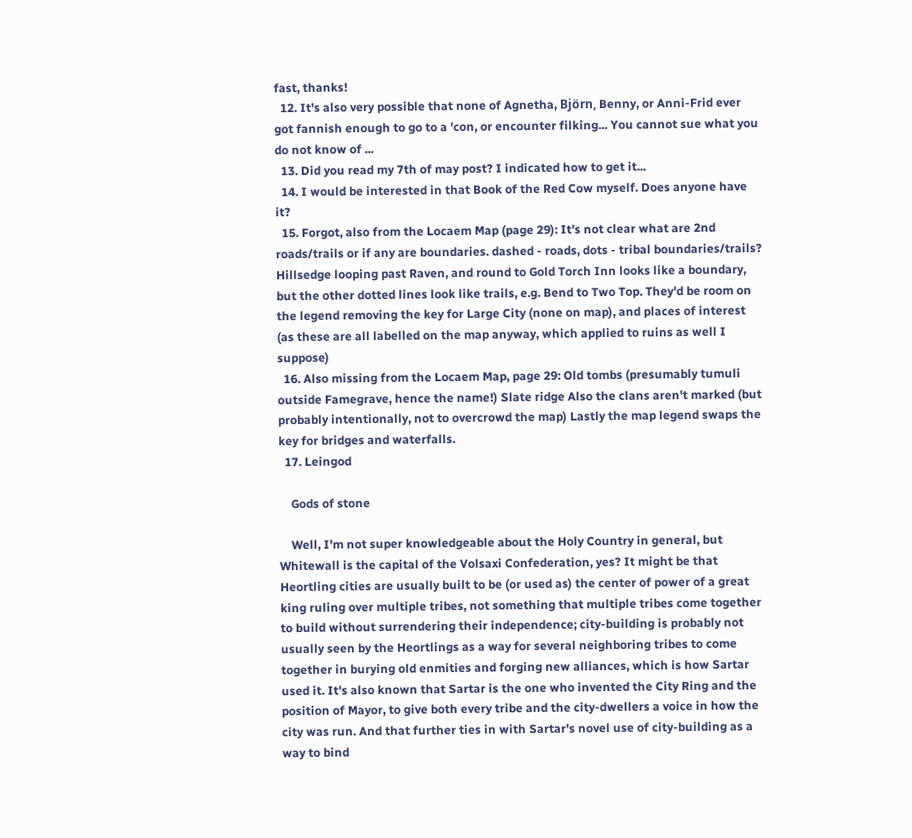fast, thanks!
  12. It's also very possible that none of Agnetha, Björn, Benny, or Anni-Frid ever got fannish enough to go to a 'con, or encounter filking... You cannot sue what you do not know of ...
  13. Did you read my 7th of may post? I indicated how to get it...
  14. I would be interested in that Book of the Red Cow myself. Does anyone have it?
  15. Forgot, also from the Locaem Map (page 29): It's not clear what are 2nd roads/trails or if any are boundaries. dashed - roads, dots - tribal boundaries/trails? Hillsedge looping past Raven, and round to Gold Torch Inn looks like a boundary, but the other dotted lines look like trails, e.g. Bend to Two Top. They'd be room on the legend removing the key for Large City (none on map), and places of interest (as these are all labelled on the map anyway, which applied to ruins as well I suppose)
  16. Also missing from the Locaem Map, page 29: Old tombs (presumably tumuli outside Famegrave, hence the name!) Slate ridge Also the clans aren't marked (but probably intentionally, not to overcrowd the map) Lastly the map legend swaps the key for bridges and waterfalls.
  17. Leingod

    Gods of stone

    Well, I'm not super knowledgeable about the Holy Country in general, but Whitewall is the capital of the Volsaxi Confederation, yes? It might be that Heortling cities are usually built to be (or used as) the center of power of a great king ruling over multiple tribes, not something that multiple tribes come together to build without surrendering their independence; city-building is probably not usually seen by the Heortlings as a way for several neighboring tribes to come together in burying old enmities and forging new alliances, which is how Sartar used it. It's also known that Sartar is the one who invented the City Ring and the position of Mayor, to give both every tribe and the city-dwellers a voice in how the city was run. And that further ties in with Sartar's novel use of city-building as a way to bind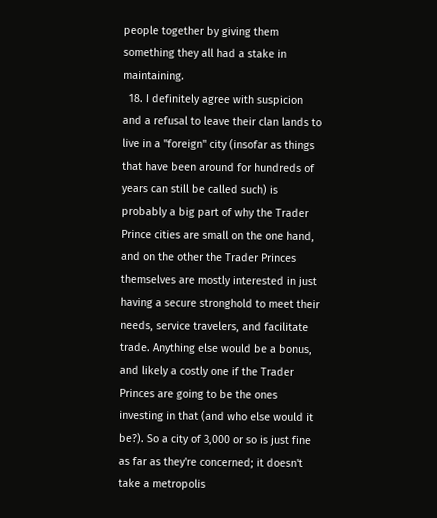people together by giving them something they all had a stake in maintaining.
  18. I definitely agree with suspicion and a refusal to leave their clan lands to live in a "foreign" city (insofar as things that have been around for hundreds of years can still be called such) is probably a big part of why the Trader Prince cities are small on the one hand, and on the other the Trader Princes themselves are mostly interested in just having a secure stronghold to meet their needs, service travelers, and facilitate trade. Anything else would be a bonus, and likely a costly one if the Trader Princes are going to be the ones investing in that (and who else would it be?). So a city of 3,000 or so is just fine as far as they're concerned; it doesn't take a metropolis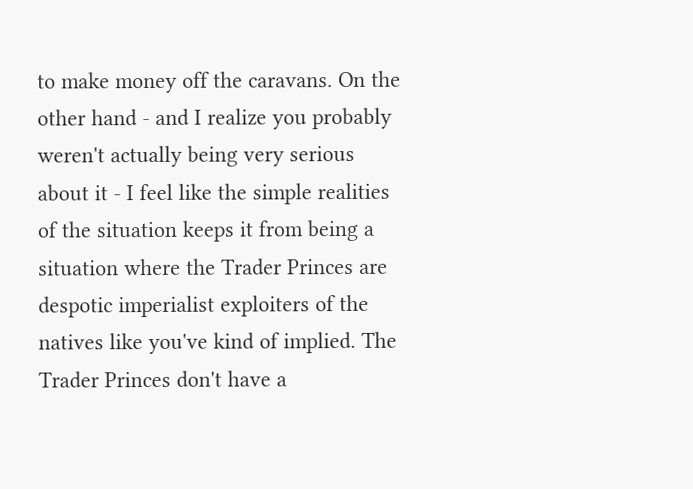to make money off the caravans. On the other hand - and I realize you probably weren't actually being very serious about it - I feel like the simple realities of the situation keeps it from being a situation where the Trader Princes are despotic imperialist exploiters of the natives like you've kind of implied. The Trader Princes don't have a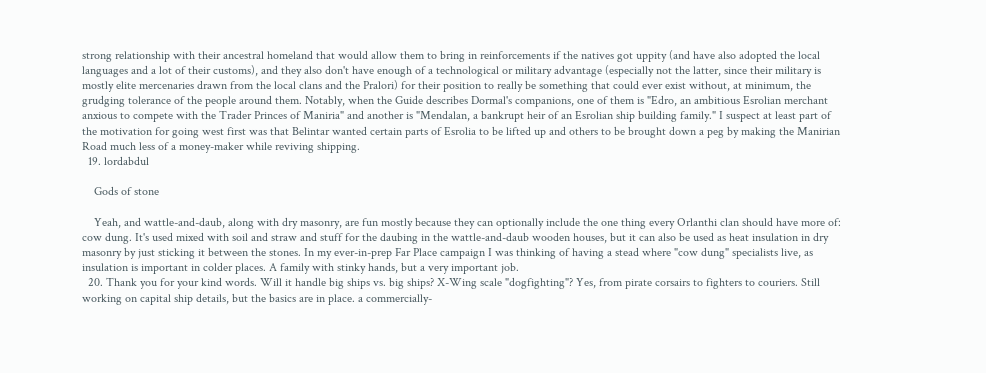strong relationship with their ancestral homeland that would allow them to bring in reinforcements if the natives got uppity (and have also adopted the local languages and a lot of their customs), and they also don't have enough of a technological or military advantage (especially not the latter, since their military is mostly elite mercenaries drawn from the local clans and the Pralori) for their position to really be something that could ever exist without, at minimum, the grudging tolerance of the people around them. Notably, when the Guide describes Dormal's companions, one of them is "Edro, an ambitious Esrolian merchant anxious to compete with the Trader Princes of Maniria" and another is "Mendalan, a bankrupt heir of an Esrolian ship building family." I suspect at least part of the motivation for going west first was that Belintar wanted certain parts of Esrolia to be lifted up and others to be brought down a peg by making the Manirian Road much less of a money-maker while reviving shipping.
  19. lordabdul

    Gods of stone

    Yeah, and wattle-and-daub, along with dry masonry, are fun mostly because they can optionally include the one thing every Orlanthi clan should have more of: cow dung. It's used mixed with soil and straw and stuff for the daubing in the wattle-and-daub wooden houses, but it can also be used as heat insulation in dry masonry by just sticking it between the stones. In my ever-in-prep Far Place campaign I was thinking of having a stead where "cow dung" specialists live, as insulation is important in colder places. A family with stinky hands, but a very important job.
  20. Thank you for your kind words. Will it handle big ships vs. big ships? X-Wing scale "dogfighting"? Yes, from pirate corsairs to fighters to couriers. Still working on capital ship details, but the basics are in place. a commercially-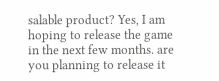salable product? Yes, I am hoping to release the game in the next few months. are you planning to release it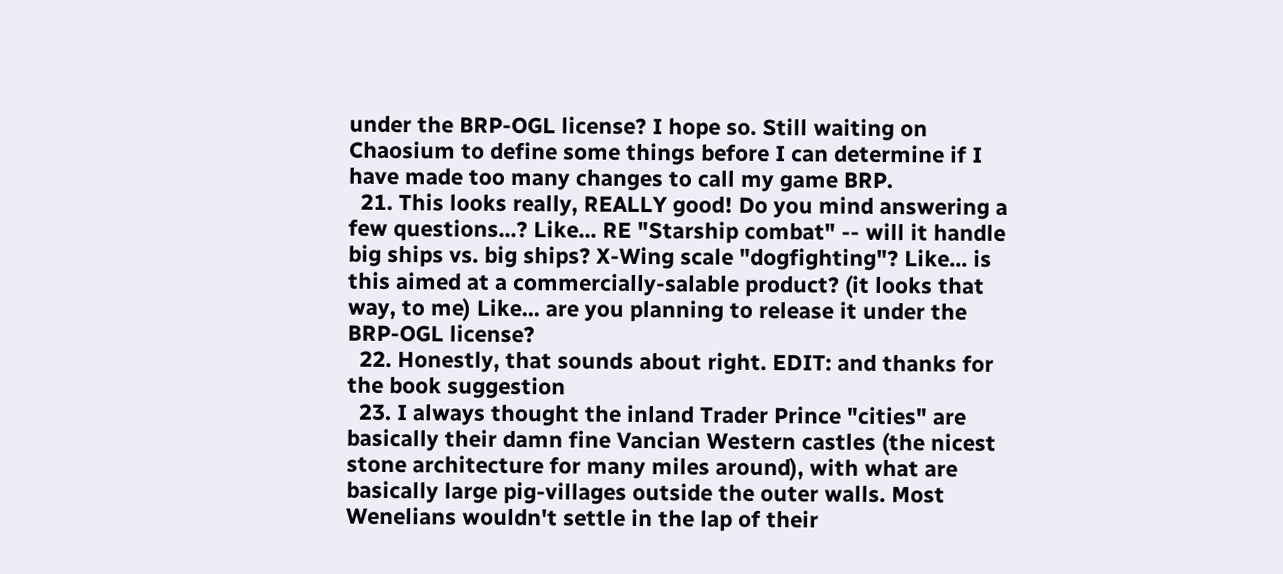under the BRP-OGL license? I hope so. Still waiting on Chaosium to define some things before I can determine if I have made too many changes to call my game BRP.
  21. This looks really, REALLY good! Do you mind answering a few questions...? Like... RE "Starship combat" -- will it handle big ships vs. big ships? X-Wing scale "dogfighting"? Like... is this aimed at a commercially-salable product? (it looks that way, to me) Like... are you planning to release it under the BRP-OGL license?
  22. Honestly, that sounds about right. EDIT: and thanks for the book suggestion
  23. I always thought the inland Trader Prince "cities" are basically their damn fine Vancian Western castles (the nicest stone architecture for many miles around), with what are basically large pig-villages outside the outer walls. Most Wenelians wouldn't settle in the lap of their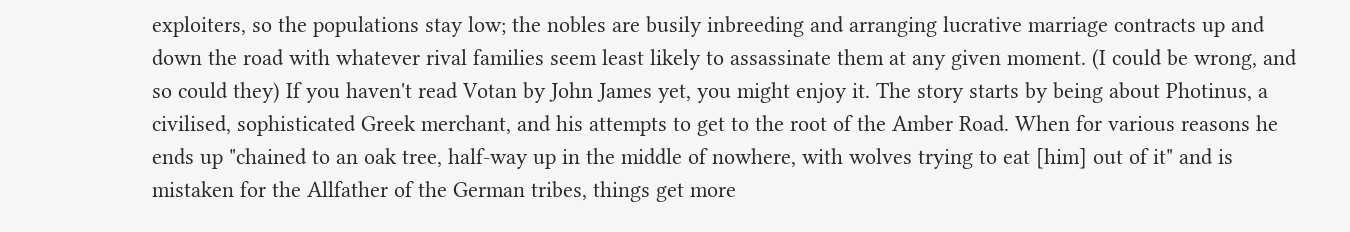exploiters, so the populations stay low; the nobles are busily inbreeding and arranging lucrative marriage contracts up and down the road with whatever rival families seem least likely to assassinate them at any given moment. (I could be wrong, and so could they) If you haven't read Votan by John James yet, you might enjoy it. The story starts by being about Photinus, a civilised, sophisticated Greek merchant, and his attempts to get to the root of the Amber Road. When for various reasons he ends up "chained to an oak tree, half-way up in the middle of nowhere, with wolves trying to eat [him] out of it" and is mistaken for the Allfather of the German tribes, things get more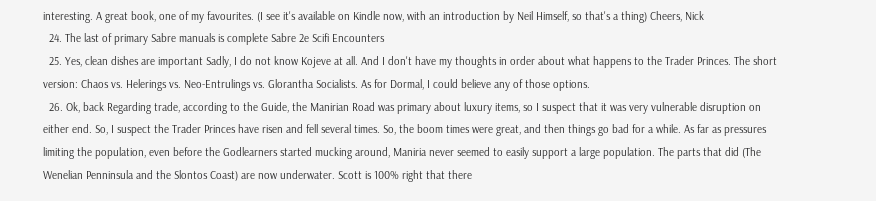interesting. A great book, one of my favourites. (I see it's available on Kindle now, with an introduction by Neil Himself, so that's a thing) Cheers, Nick
  24. The last of primary Sabre manuals is complete Sabre 2e Scifi Encounters
  25. Yes, clean dishes are important Sadly, I do not know Kojeve at all. And I don't have my thoughts in order about what happens to the Trader Princes. The short version: Chaos vs. Helerings vs. Neo-Entrulings vs. Glorantha Socialists. As for Dormal, I could believe any of those options.
  26. Ok, back Regarding trade, according to the Guide, the Manirian Road was primary about luxury items, so I suspect that it was very vulnerable disruption on either end. So, I suspect the Trader Princes have risen and fell several times. So, the boom times were great, and then things go bad for a while. As far as pressures limiting the population, even before the Godlearners started mucking around, Maniria never seemed to easily support a large population. The parts that did (The Wenelian Penninsula and the Slontos Coast) are now underwater. Scott is 100% right that there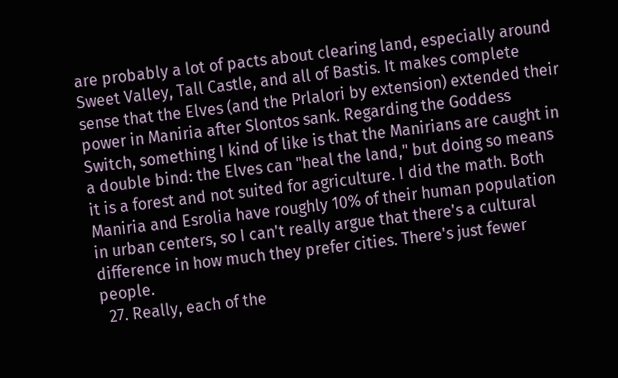are probably a lot of pacts about clearing land, especially around Sweet Valley, Tall Castle, and all of Bastis. It makes complete sense that the Elves (and the Prlalori by extension) extended their power in Maniria after Slontos sank. Regarding the Goddess Switch, something I kind of like is that the Manirians are caught in a double bind: the Elves can "heal the land," but doing so means it is a forest and not suited for agriculture. I did the math. Both Maniria and Esrolia have roughly 10% of their human population in urban centers, so I can't really argue that there's a cultural difference in how much they prefer cities. There's just fewer people.
  27. Really, each of the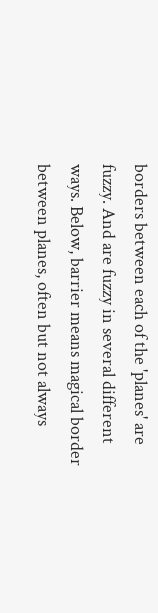borders between each of the 'planes' are fuzzy. And are fuzzy in several different ways. Below, barrier means magical border between planes, often but not always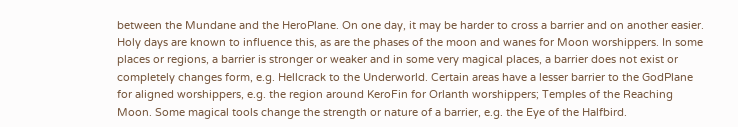between the Mundane and the HeroPlane. On one day, it may be harder to cross a barrier and on another easier. Holy days are known to influence this, as are the phases of the moon and wanes for Moon worshippers. In some places or regions, a barrier is stronger or weaker and in some very magical places, a barrier does not exist or completely changes form, e.g. Hellcrack to the Underworld. Certain areas have a lesser barrier to the GodPlane for aligned worshippers, e.g. the region around KeroFin for Orlanth worshippers; Temples of the Reaching Moon. Some magical tools change the strength or nature of a barrier, e.g. the Eye of the Halfbird.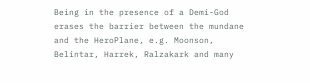Being in the presence of a Demi-God erases the barrier between the mundane and the HeroPlane, e.g. Moonson, Belintar, Harrek, Ralzakark and many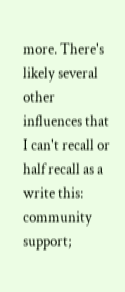more. There's likely several other influences that I can't recall or half recall as a write this: community support;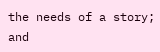the needs of a story; and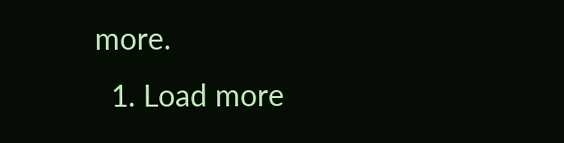more.
  1. Load more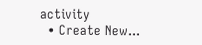activity
  • Create New...